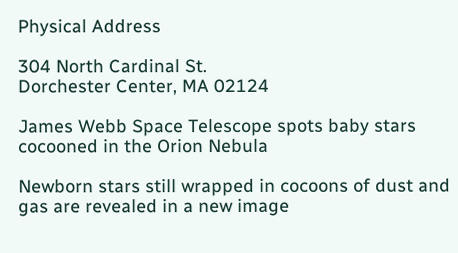Physical Address

304 North Cardinal St.
Dorchester Center, MA 02124

James Webb Space Telescope spots baby stars cocooned in the Orion Nebula

Newborn stars still wrapped in cocoons of dust and gas are revealed in a new image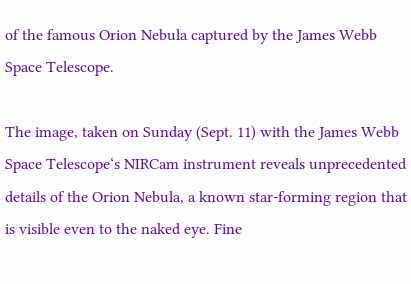of the famous Orion Nebula captured by the James Webb Space Telescope.

The image, taken on Sunday (Sept. 11) with the James Webb Space Telescope‘s NIRCam instrument reveals unprecedented details of the Orion Nebula, a known star-forming region that is visible even to the naked eye. Fine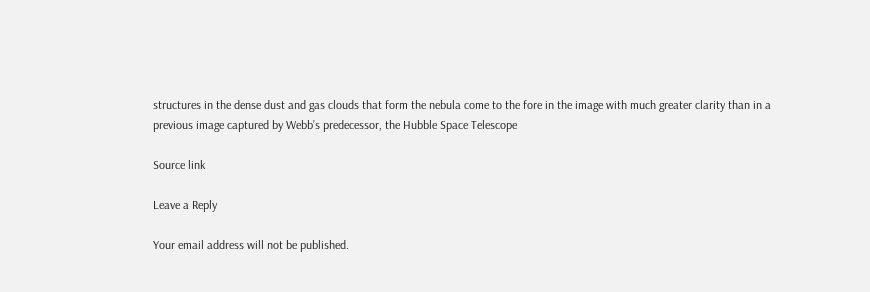structures in the dense dust and gas clouds that form the nebula come to the fore in the image with much greater clarity than in a previous image captured by Webb’s predecessor, the Hubble Space Telescope

Source link

Leave a Reply

Your email address will not be published.